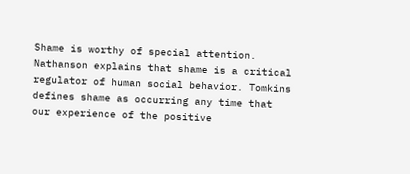Shame is worthy of special attention. Nathanson explains that shame is a critical regulator of human social behavior. Tomkins defines shame as occurring any time that our experience of the positive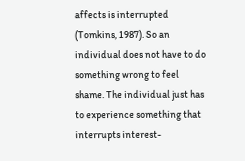affects is interrupted (Tomkins, 1987). So an individual does not have to do something wrong to feel shame. The individual just has to experience something that interrupts interest-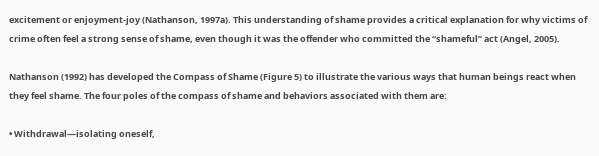excitement or enjoyment-joy (Nathanson, 1997a). This understanding of shame provides a critical explanation for why victims of crime often feel a strong sense of shame, even though it was the offender who committed the “shameful” act (Angel, 2005).

Nathanson (1992) has developed the Compass of Shame (Figure 5) to illustrate the various ways that human beings react when they feel shame. The four poles of the compass of shame and behaviors associated with them are:

• Withdrawal—isolating oneself,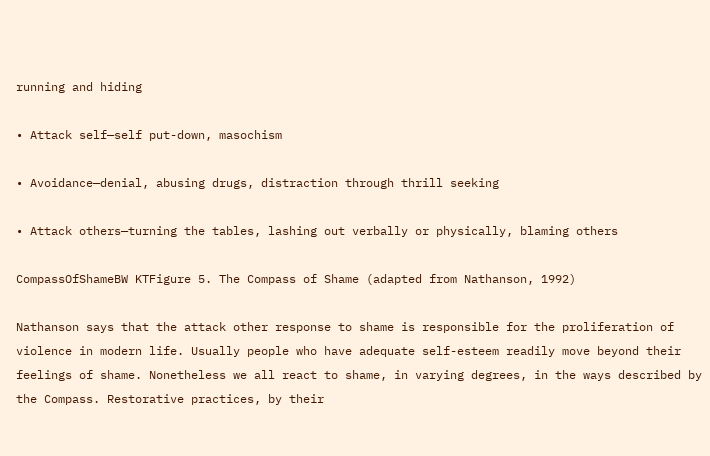running and hiding

• Attack self—self put-down, masochism

• Avoidance—denial, abusing drugs, distraction through thrill seeking

• Attack others—turning the tables, lashing out verbally or physically, blaming others

CompassOfShameBW KTFigure 5. The Compass of Shame (adapted from Nathanson, 1992)

Nathanson says that the attack other response to shame is responsible for the proliferation of violence in modern life. Usually people who have adequate self-esteem readily move beyond their feelings of shame. Nonetheless we all react to shame, in varying degrees, in the ways described by the Compass. Restorative practices, by their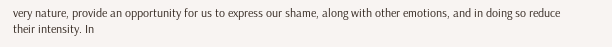very nature, provide an opportunity for us to express our shame, along with other emotions, and in doing so reduce their intensity. In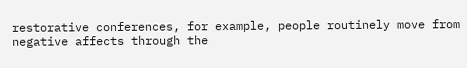restorative conferences, for example, people routinely move from negative affects through the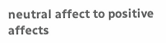neutral affect to positive affects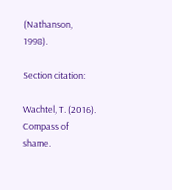(Nathanson, 1998).

Section citation:

Wachtel, T. (2016). Compass of shame.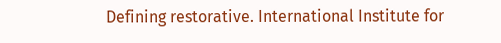Defining restorative. International Institute for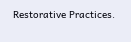Restorative Practices.